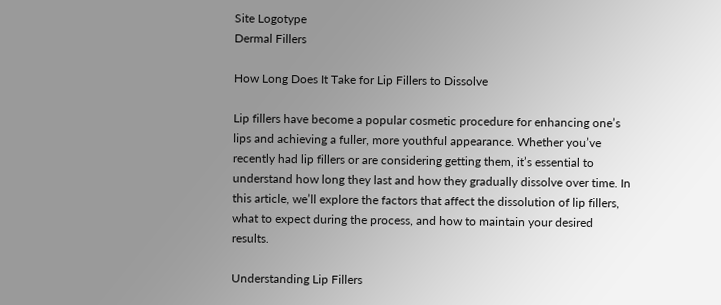Site Logotype
Dermal Fillers

How Long Does It Take for Lip Fillers to Dissolve

Lip fillers have become a popular cosmetic procedure for enhancing one’s lips and achieving a fuller, more youthful appearance. Whether you’ve recently had lip fillers or are considering getting them, it’s essential to understand how long they last and how they gradually dissolve over time. In this article, we’ll explore the factors that affect the dissolution of lip fillers, what to expect during the process, and how to maintain your desired results.

Understanding Lip Fillers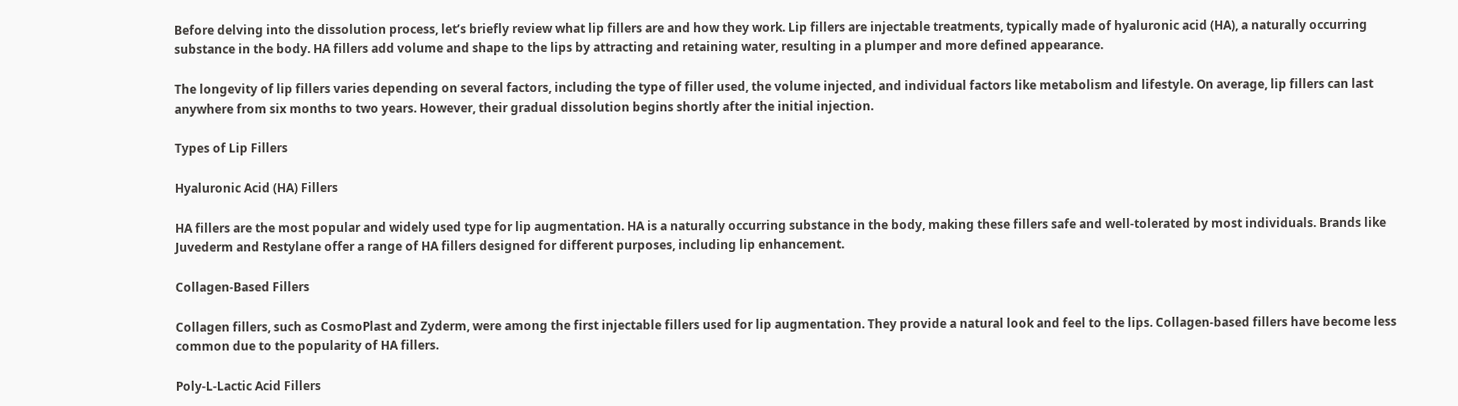Before delving into the dissolution process, let’s briefly review what lip fillers are and how they work. Lip fillers are injectable treatments, typically made of hyaluronic acid (HA), a naturally occurring substance in the body. HA fillers add volume and shape to the lips by attracting and retaining water, resulting in a plumper and more defined appearance.

The longevity of lip fillers varies depending on several factors, including the type of filler used, the volume injected, and individual factors like metabolism and lifestyle. On average, lip fillers can last anywhere from six months to two years. However, their gradual dissolution begins shortly after the initial injection.

Types of Lip Fillers

Hyaluronic Acid (HA) Fillers

HA fillers are the most popular and widely used type for lip augmentation. HA is a naturally occurring substance in the body, making these fillers safe and well-tolerated by most individuals. Brands like Juvederm and Restylane offer a range of HA fillers designed for different purposes, including lip enhancement.

Collagen-Based Fillers

Collagen fillers, such as CosmoPlast and Zyderm, were among the first injectable fillers used for lip augmentation. They provide a natural look and feel to the lips. Collagen-based fillers have become less common due to the popularity of HA fillers.

Poly-L-Lactic Acid Fillers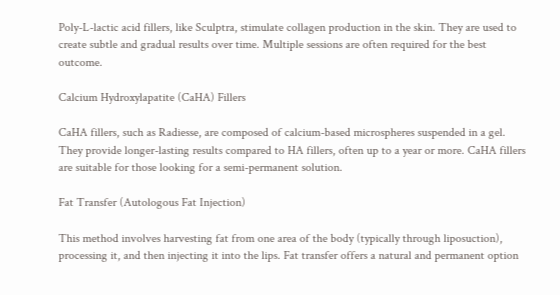Poly-L-lactic acid fillers, like Sculptra, stimulate collagen production in the skin. They are used to create subtle and gradual results over time. Multiple sessions are often required for the best outcome.

Calcium Hydroxylapatite (CaHA) Fillers

CaHA fillers, such as Radiesse, are composed of calcium-based microspheres suspended in a gel. They provide longer-lasting results compared to HA fillers, often up to a year or more. CaHA fillers are suitable for those looking for a semi-permanent solution.

Fat Transfer (Autologous Fat Injection)

This method involves harvesting fat from one area of the body (typically through liposuction), processing it, and then injecting it into the lips. Fat transfer offers a natural and permanent option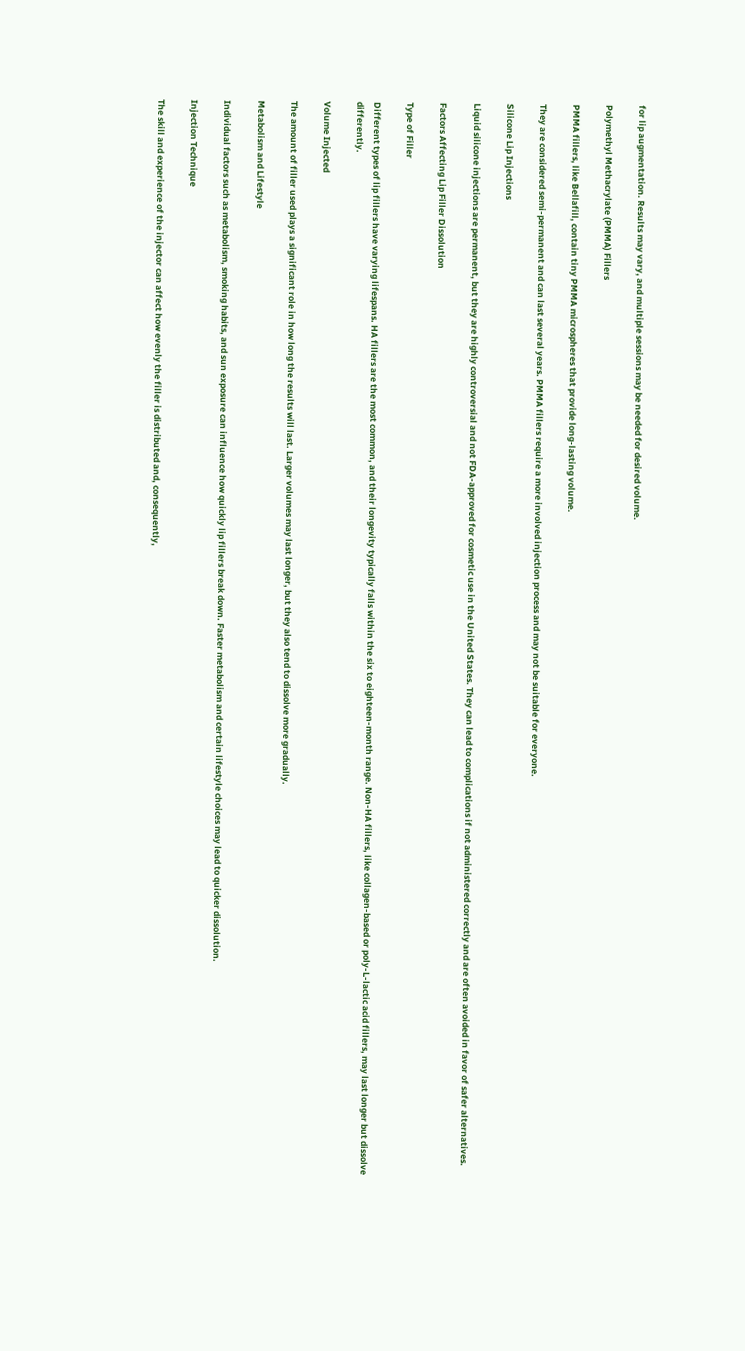for lip augmentation. Results may vary, and multiple sessions may be needed for desired volume.

Polymethyl Methacrylate (PMMA) Fillers

PMMA fillers, like Bellafill, contain tiny PMMA microspheres that provide long-lasting volume.

They are considered semi-permanent and can last several years. PMMA fillers require a more involved injection process and may not be suitable for everyone.

Silicone Lip Injections

Liquid silicone injections are permanent, but they are highly controversial and not FDA-approved for cosmetic use in the United States. They can lead to complications if not administered correctly and are often avoided in favor of safer alternatives.

Factors Affecting Lip Filler Dissolution

Type of Filler

Different types of lip fillers have varying lifespans. HA fillers are the most common, and their longevity typically falls within the six to eighteen-month range. Non-HA fillers, like collagen-based or poly-L-lactic acid fillers, may last longer but dissolve differently.

Volume Injected

The amount of filler used plays a significant role in how long the results will last. Larger volumes may last longer, but they also tend to dissolve more gradually.

Metabolism and Lifestyle

Individual factors such as metabolism, smoking habits, and sun exposure can influence how quickly lip fillers break down. Faster metabolism and certain lifestyle choices may lead to quicker dissolution.

Injection Technique

The skill and experience of the injector can affect how evenly the filler is distributed and, consequently,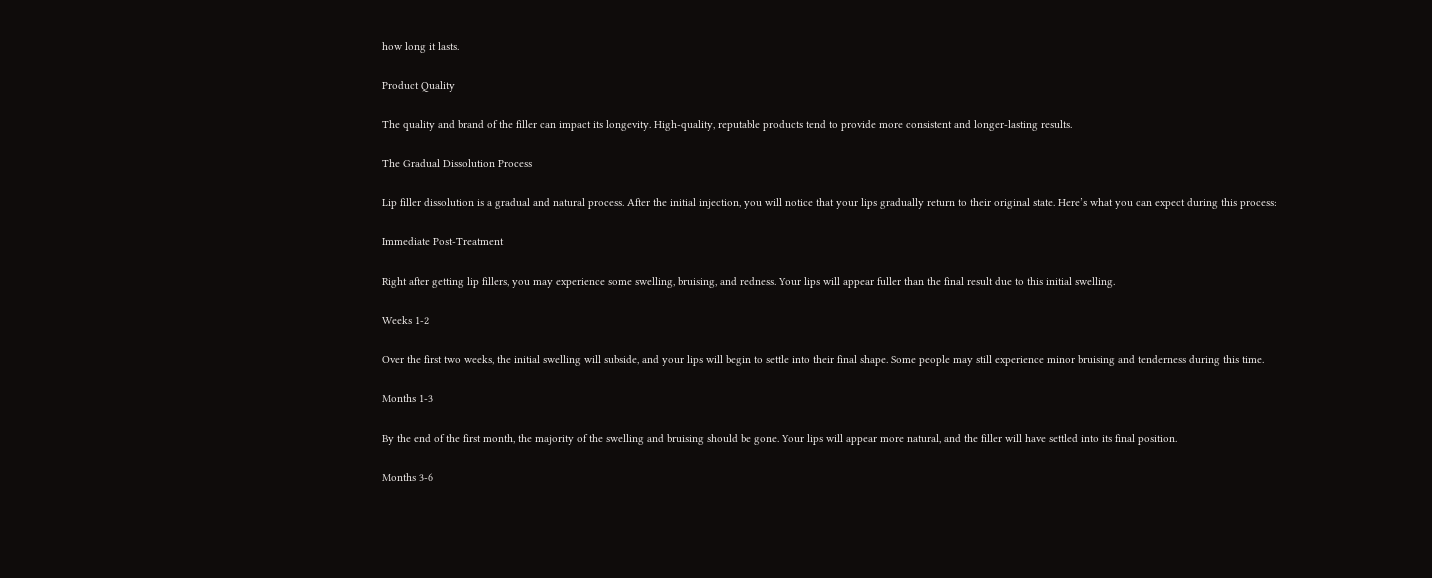how long it lasts.

Product Quality

The quality and brand of the filler can impact its longevity. High-quality, reputable products tend to provide more consistent and longer-lasting results.

The Gradual Dissolution Process

Lip filler dissolution is a gradual and natural process. After the initial injection, you will notice that your lips gradually return to their original state. Here’s what you can expect during this process:

Immediate Post-Treatment

Right after getting lip fillers, you may experience some swelling, bruising, and redness. Your lips will appear fuller than the final result due to this initial swelling.

Weeks 1-2

Over the first two weeks, the initial swelling will subside, and your lips will begin to settle into their final shape. Some people may still experience minor bruising and tenderness during this time.

Months 1-3

By the end of the first month, the majority of the swelling and bruising should be gone. Your lips will appear more natural, and the filler will have settled into its final position.

Months 3-6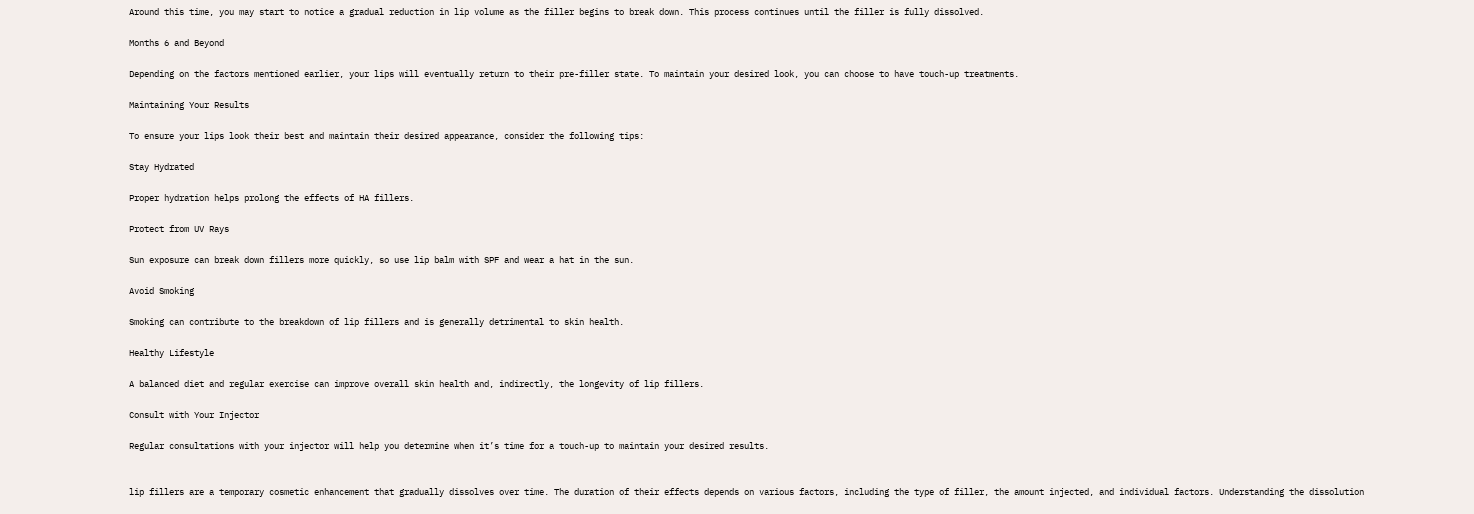Around this time, you may start to notice a gradual reduction in lip volume as the filler begins to break down. This process continues until the filler is fully dissolved.

Months 6 and Beyond

Depending on the factors mentioned earlier, your lips will eventually return to their pre-filler state. To maintain your desired look, you can choose to have touch-up treatments.

Maintaining Your Results

To ensure your lips look their best and maintain their desired appearance, consider the following tips:

Stay Hydrated

Proper hydration helps prolong the effects of HA fillers.

Protect from UV Rays

Sun exposure can break down fillers more quickly, so use lip balm with SPF and wear a hat in the sun.

Avoid Smoking

Smoking can contribute to the breakdown of lip fillers and is generally detrimental to skin health.

Healthy Lifestyle

A balanced diet and regular exercise can improve overall skin health and, indirectly, the longevity of lip fillers.

Consult with Your Injector

Regular consultations with your injector will help you determine when it’s time for a touch-up to maintain your desired results.


lip fillers are a temporary cosmetic enhancement that gradually dissolves over time. The duration of their effects depends on various factors, including the type of filler, the amount injected, and individual factors. Understanding the dissolution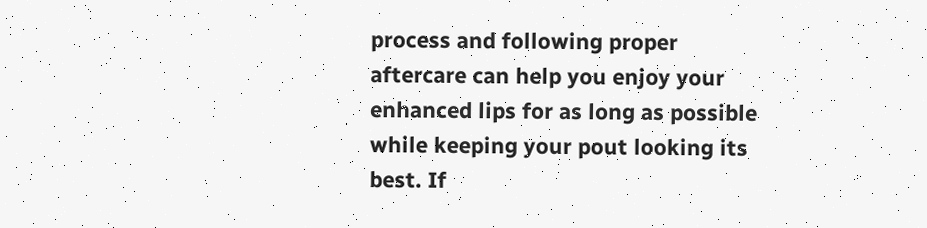process and following proper aftercare can help you enjoy your enhanced lips for as long as possible while keeping your pout looking its best. If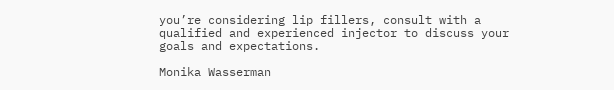you’re considering lip fillers, consult with a qualified and experienced injector to discuss your goals and expectations.

Monika Wasserman